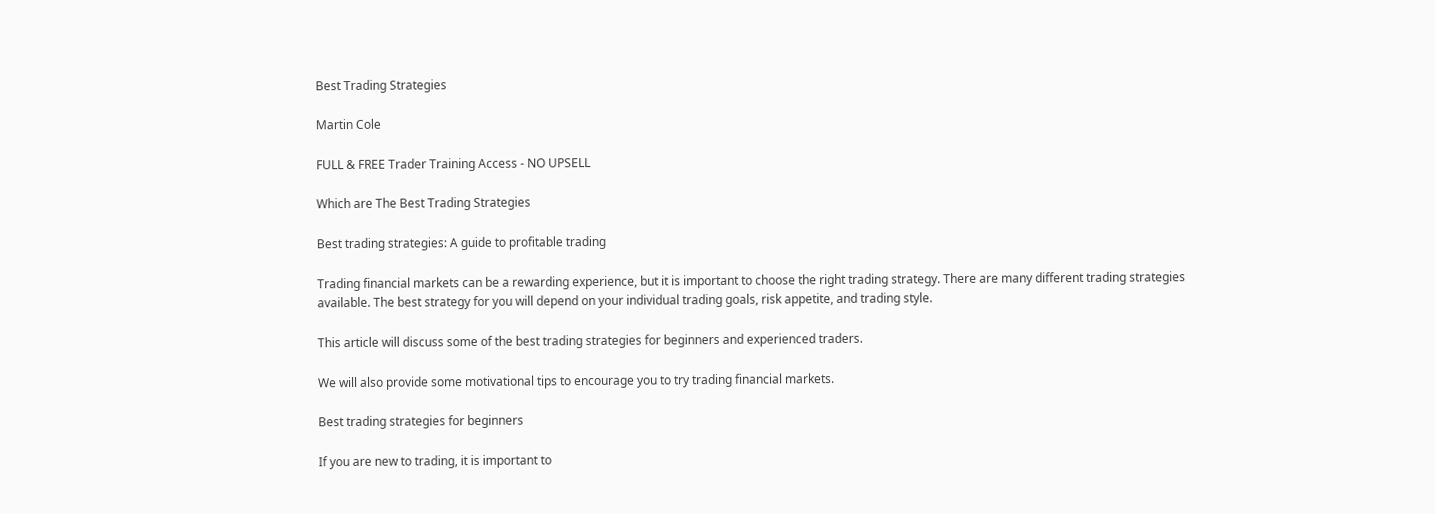Best Trading Strategies

Martin Cole

FULL & FREE Trader Training Access - NO UPSELL

Which are The Best Trading Strategies

Best trading strategies: A guide to profitable trading

Trading financial markets can be a rewarding experience, but it is important to choose the right trading strategy. There are many different trading strategies available. The best strategy for you will depend on your individual trading goals, risk appetite, and trading style.

This article will discuss some of the best trading strategies for beginners and experienced traders.

We will also provide some motivational tips to encourage you to try trading financial markets.

Best trading strategies for beginners

If you are new to trading, it is important to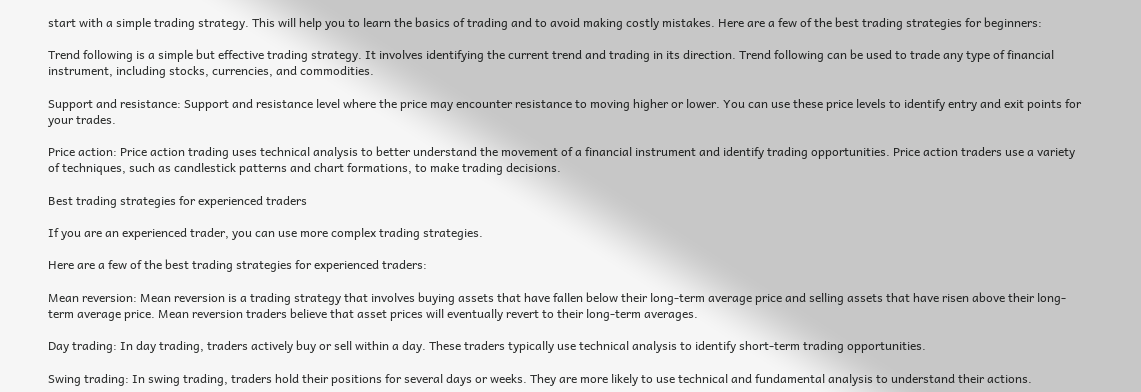start with a simple trading strategy. This will help you to learn the basics of trading and to avoid making costly mistakes. Here are a few of the best trading strategies for beginners:

Trend following is a simple but effective trading strategy. It involves identifying the current trend and trading in its direction. Trend following can be used to trade any type of financial instrument, including stocks, currencies, and commodities.

Support and resistance: Support and resistance level where the price may encounter resistance to moving higher or lower. You can use these price levels to identify entry and exit points for your trades.

Price action: Price action trading uses technical analysis to better understand the movement of a financial instrument and identify trading opportunities. Price action traders use a variety of techniques, such as candlestick patterns and chart formations, to make trading decisions.

Best trading strategies for experienced traders

If you are an experienced trader, you can use more complex trading strategies.

Here are a few of the best trading strategies for experienced traders:

Mean reversion: Mean reversion is a trading strategy that involves buying assets that have fallen below their long-term average price and selling assets that have risen above their long-term average price. Mean reversion traders believe that asset prices will eventually revert to their long-term averages.

Day trading: In day trading, traders actively buy or sell within a day. These traders typically use technical analysis to identify short-term trading opportunities.

Swing trading: In swing trading, traders hold their positions for several days or weeks. They are more likely to use technical and fundamental analysis to understand their actions.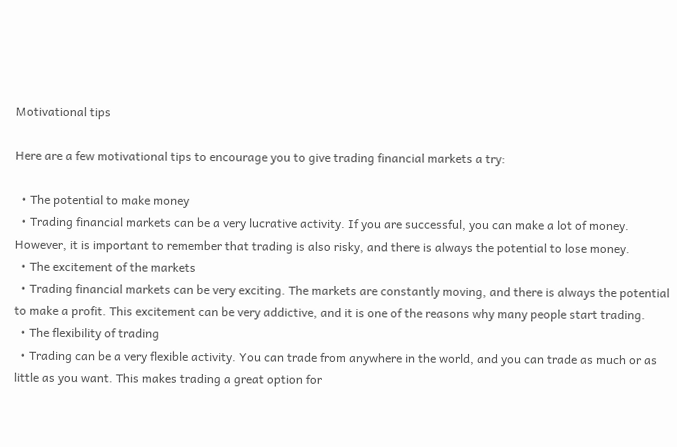Motivational tips

Here are a few motivational tips to encourage you to give trading financial markets a try:

  • The potential to make money
  • Trading financial markets can be a very lucrative activity. If you are successful, you can make a lot of money. However, it is important to remember that trading is also risky, and there is always the potential to lose money.
  • The excitement of the markets
  • Trading financial markets can be very exciting. The markets are constantly moving, and there is always the potential to make a profit. This excitement can be very addictive, and it is one of the reasons why many people start trading.
  • The flexibility of trading
  • Trading can be a very flexible activity. You can trade from anywhere in the world, and you can trade as much or as little as you want. This makes trading a great option for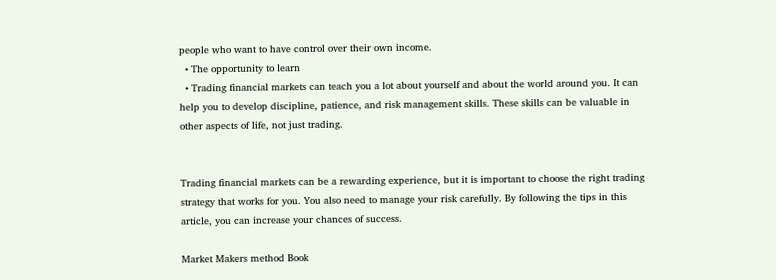people who want to have control over their own income.
  • The opportunity to learn
  • Trading financial markets can teach you a lot about yourself and about the world around you. It can help you to develop discipline, patience, and risk management skills. These skills can be valuable in other aspects of life, not just trading.


Trading financial markets can be a rewarding experience, but it is important to choose the right trading strategy that works for you. You also need to manage your risk carefully. By following the tips in this article, you can increase your chances of success.

Market Makers method Book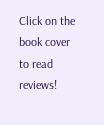Click on the book cover to read reviews!